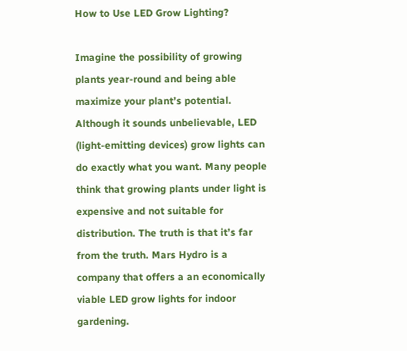How to Use LED Grow Lighting?

Imagine the possibility of growing plants year-round and being able maximize your plant’s potential. Although it sounds unbelievable, LED (light-emitting devices) grow lights can do exactly what you want. Many people think that growing plants under light is expensive and not suitable for distribution. The truth is that it’s far from the truth. Mars Hydro is a company that offers a an economically viable LED grow lights for indoor gardening.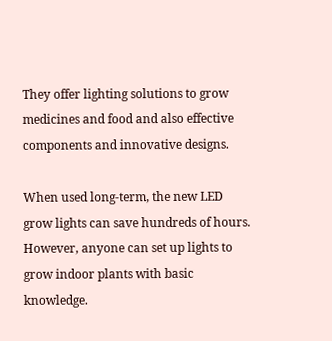They offer lighting solutions to grow medicines and food and also effective components and innovative designs.

When used long-term, the new LED grow lights can save hundreds of hours. However, anyone can set up lights to grow indoor plants with basic knowledge.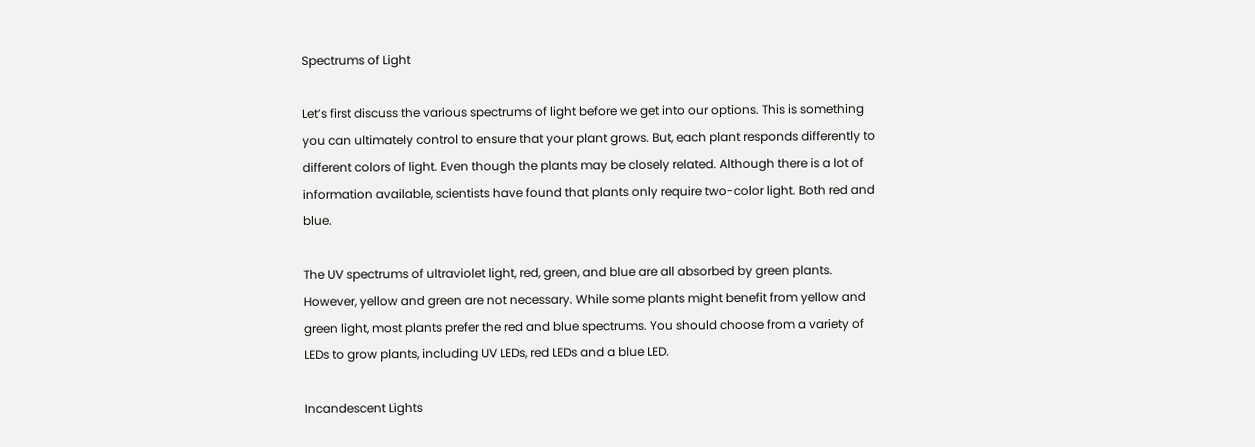Spectrums of Light

Let’s first discuss the various spectrums of light before we get into our options. This is something you can ultimately control to ensure that your plant grows. But, each plant responds differently to different colors of light. Even though the plants may be closely related. Although there is a lot of information available, scientists have found that plants only require two-color light. Both red and blue.

The UV spectrums of ultraviolet light, red, green, and blue are all absorbed by green plants. However, yellow and green are not necessary. While some plants might benefit from yellow and green light, most plants prefer the red and blue spectrums. You should choose from a variety of LEDs to grow plants, including UV LEDs, red LEDs and a blue LED.

Incandescent Lights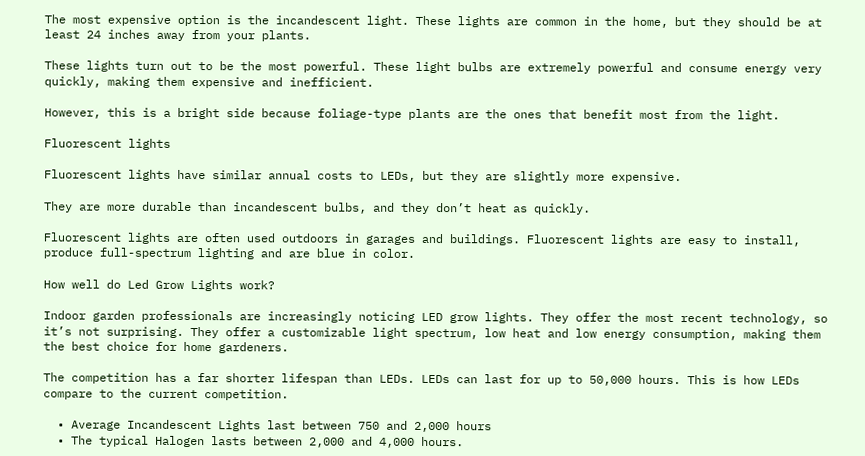The most expensive option is the incandescent light. These lights are common in the home, but they should be at least 24 inches away from your plants.

These lights turn out to be the most powerful. These light bulbs are extremely powerful and consume energy very quickly, making them expensive and inefficient.

However, this is a bright side because foliage-type plants are the ones that benefit most from the light.

Fluorescent lights

Fluorescent lights have similar annual costs to LEDs, but they are slightly more expensive.

They are more durable than incandescent bulbs, and they don’t heat as quickly.

Fluorescent lights are often used outdoors in garages and buildings. Fluorescent lights are easy to install, produce full-spectrum lighting and are blue in color.

How well do Led Grow Lights work?

Indoor garden professionals are increasingly noticing LED grow lights. They offer the most recent technology, so it’s not surprising. They offer a customizable light spectrum, low heat and low energy consumption, making them the best choice for home gardeners.

The competition has a far shorter lifespan than LEDs. LEDs can last for up to 50,000 hours. This is how LEDs compare to the current competition.

  • Average Incandescent Lights last between 750 and 2,000 hours
  • The typical Halogen lasts between 2,000 and 4,000 hours.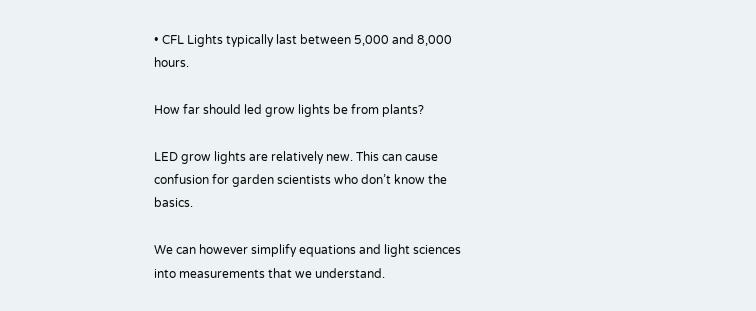• CFL Lights typically last between 5,000 and 8,000 hours.

How far should led grow lights be from plants?

LED grow lights are relatively new. This can cause confusion for garden scientists who don’t know the basics.

We can however simplify equations and light sciences into measurements that we understand.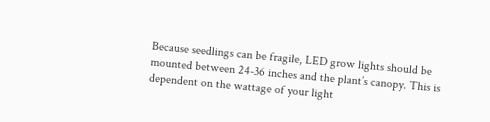Because seedlings can be fragile, LED grow lights should be mounted between 24-36 inches and the plant’s canopy. This is dependent on the wattage of your light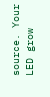source. Your LED grow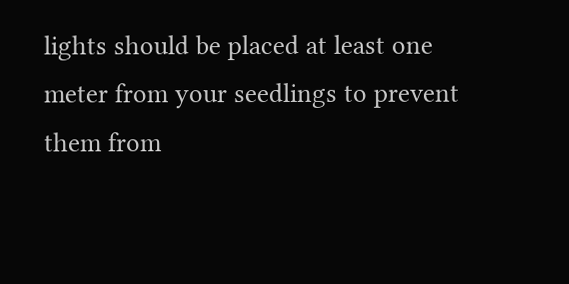lights should be placed at least one meter from your seedlings to prevent them from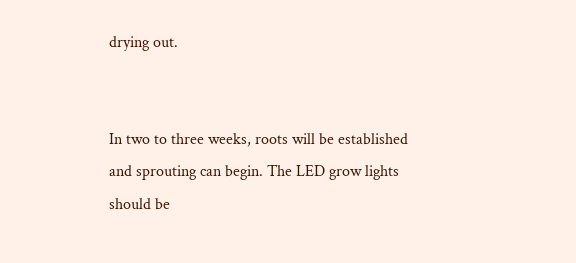drying out.


In two to three weeks, roots will be established and sprouting can begin. The LED grow lights should be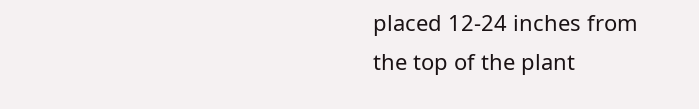placed 12-24 inches from the top of the plant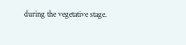during the vegetative stage.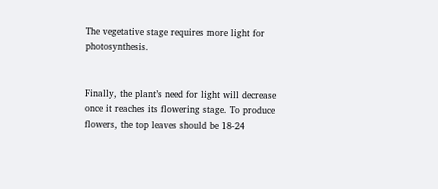The vegetative stage requires more light for photosynthesis.


Finally, the plant’s need for light will decrease once it reaches its flowering stage. To produce flowers, the top leaves should be 18-24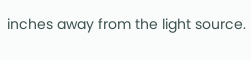inches away from the light source.